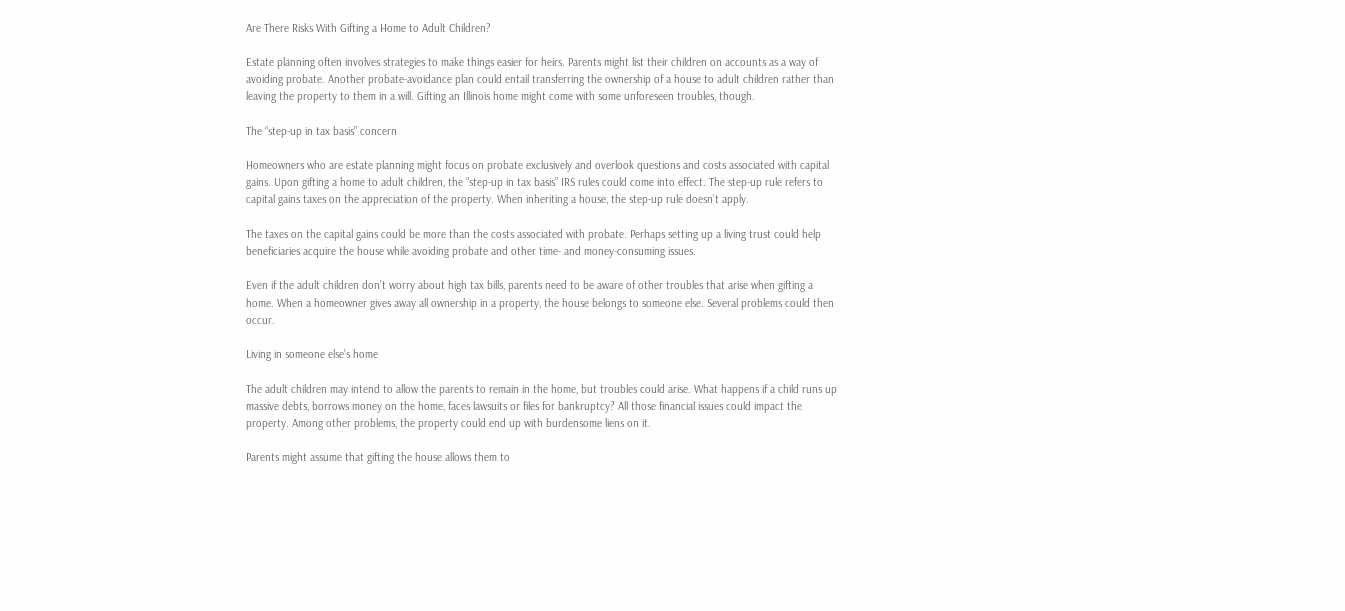Are There Risks With Gifting a Home to Adult Children?

Estate planning often involves strategies to make things easier for heirs. Parents might list their children on accounts as a way of avoiding probate. Another probate-avoidance plan could entail transferring the ownership of a house to adult children rather than leaving the property to them in a will. Gifting an Illinois home might come with some unforeseen troubles, though.

The “step-up in tax basis” concern

Homeowners who are estate planning might focus on probate exclusively and overlook questions and costs associated with capital gains. Upon gifting a home to adult children, the “step-up in tax basis” IRS rules could come into effect. The step-up rule refers to capital gains taxes on the appreciation of the property. When inheriting a house, the step-up rule doesn’t apply.

The taxes on the capital gains could be more than the costs associated with probate. Perhaps setting up a living trust could help beneficiaries acquire the house while avoiding probate and other time- and money-consuming issues.

Even if the adult children don’t worry about high tax bills, parents need to be aware of other troubles that arise when gifting a home. When a homeowner gives away all ownership in a property, the house belongs to someone else. Several problems could then occur.

Living in someone else’s home

The adult children may intend to allow the parents to remain in the home, but troubles could arise. What happens if a child runs up massive debts, borrows money on the home, faces lawsuits or files for bankruptcy? All those financial issues could impact the property. Among other problems, the property could end up with burdensome liens on it.

Parents might assume that gifting the house allows them to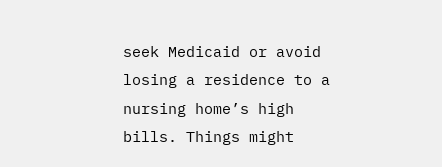seek Medicaid or avoid losing a residence to a nursing home’s high bills. Things might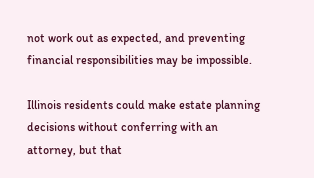not work out as expected, and preventing financial responsibilities may be impossible.

Illinois residents could make estate planning decisions without conferring with an attorney, but that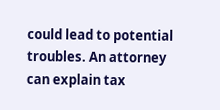could lead to potential troubles. An attorney can explain tax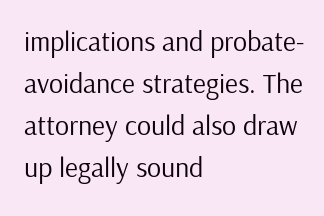implications and probate-avoidance strategies. The attorney could also draw up legally sound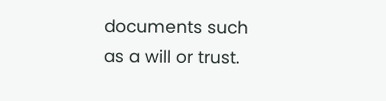documents such as a will or trust.